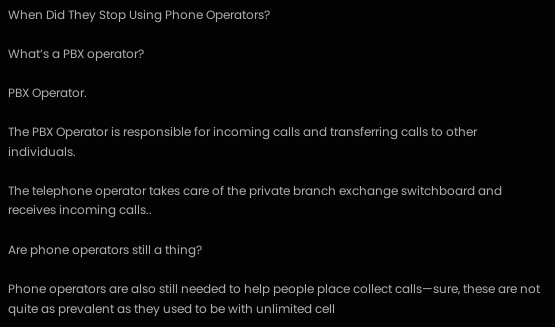When Did They Stop Using Phone Operators?

What’s a PBX operator?

PBX Operator.

The PBX Operator is responsible for incoming calls and transferring calls to other individuals.

The telephone operator takes care of the private branch exchange switchboard and receives incoming calls..

Are phone operators still a thing?

Phone operators are also still needed to help people place collect calls—sure, these are not quite as prevalent as they used to be with unlimited cell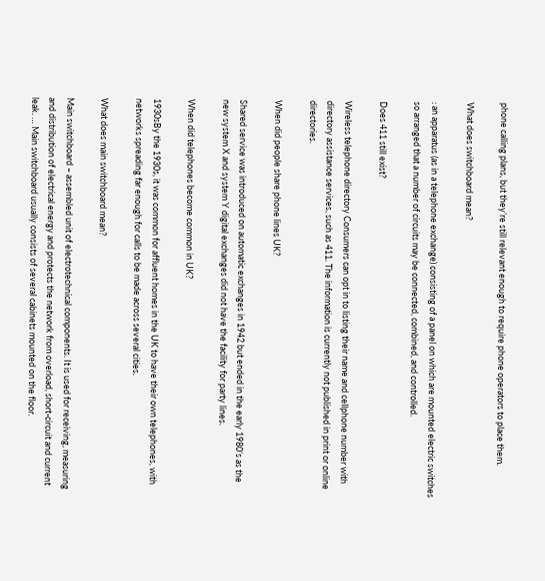phone calling plans, but they’re still relevant enough to require phone operators to place them.

What does switchboard mean?

: an apparatus (as in a telephone exchange) consisting of a panel on which are mounted electric switches so arranged that a number of circuits may be connected, combined, and controlled.

Does 411 still exist?

Wireless telephone directory Consumers can opt in to listing their name and cellphone number with directory assistance services, such as 411. The information is currently not published in print or online directories.

When did people share phone lines UK?

Shared service was introduced on automatic exchanges in 1942 but ended in the early 1980’s as the new system X and system Y digital exchanges did not have the facility for party lines.

When did telephones become common in UK?

1930sBy the 1930s, it was common for affluent homes in the UK to have their own telephones, with networks spreading far enough for calls to be made across several cities.

What does main switchboard mean?

Main switchboard – assembled unit of electrotechnical components. It is used for receiving, measuring and distribution of electrical energy and protects the network from overload, short-circuit and current leak. … Main switchboard usually consists of several cabinets mounted on the floor.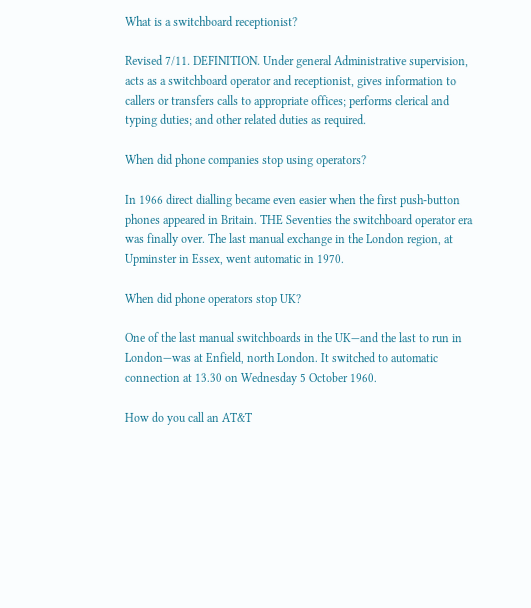What is a switchboard receptionist?

Revised 7/11. DEFINITION. Under general Administrative supervision, acts as a switchboard operator and receptionist, gives information to callers or transfers calls to appropriate offices; performs clerical and typing duties; and other related duties as required.

When did phone companies stop using operators?

In 1966 direct dialling became even easier when the first push-button phones appeared in Britain. THE Seventies the switchboard operator era was finally over. The last manual exchange in the London region, at Upminster in Essex, went automatic in 1970.

When did phone operators stop UK?

One of the last manual switchboards in the UK—and the last to run in London—was at Enfield, north London. It switched to automatic connection at 13.30 on Wednesday 5 October 1960.

How do you call an AT&T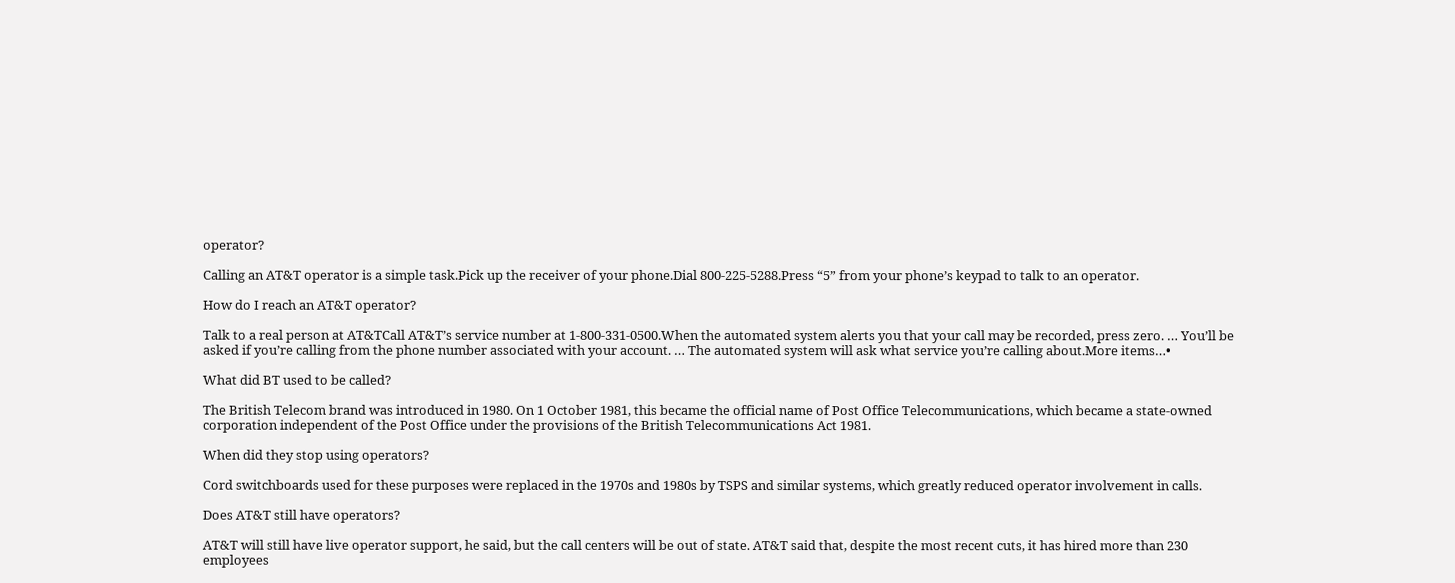operator?

Calling an AT&T operator is a simple task.Pick up the receiver of your phone.Dial 800-225-5288.Press “5” from your phone’s keypad to talk to an operator.

How do I reach an AT&T operator?

Talk to a real person at AT&TCall AT&T’s service number at 1-800-331-0500.When the automated system alerts you that your call may be recorded, press zero. … You’ll be asked if you’re calling from the phone number associated with your account. … The automated system will ask what service you’re calling about.More items…•

What did BT used to be called?

The British Telecom brand was introduced in 1980. On 1 October 1981, this became the official name of Post Office Telecommunications, which became a state-owned corporation independent of the Post Office under the provisions of the British Telecommunications Act 1981.

When did they stop using operators?

Cord switchboards used for these purposes were replaced in the 1970s and 1980s by TSPS and similar systems, which greatly reduced operator involvement in calls.

Does AT&T still have operators?

AT&T will still have live operator support, he said, but the call centers will be out of state. AT&T said that, despite the most recent cuts, it has hired more than 230 employees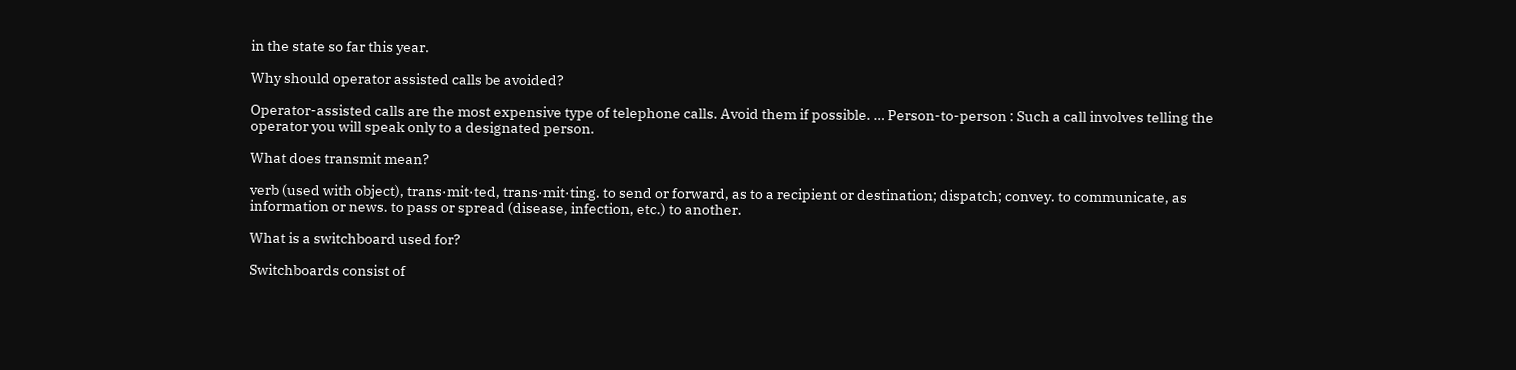in the state so far this year.

Why should operator assisted calls be avoided?

Operator-assisted calls are the most expensive type of telephone calls. Avoid them if possible. … Person-to-person : Such a call involves telling the operator you will speak only to a designated person.

What does transmit mean?

verb (used with object), trans·mit·ted, trans·mit·ting. to send or forward, as to a recipient or destination; dispatch; convey. to communicate, as information or news. to pass or spread (disease, infection, etc.) to another.

What is a switchboard used for?

Switchboards consist of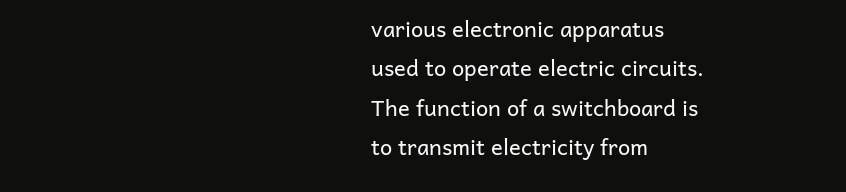various electronic apparatus used to operate electric circuits. The function of a switchboard is to transmit electricity from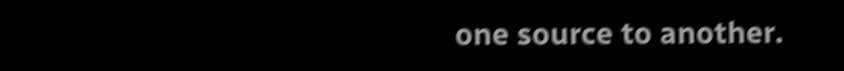one source to another.